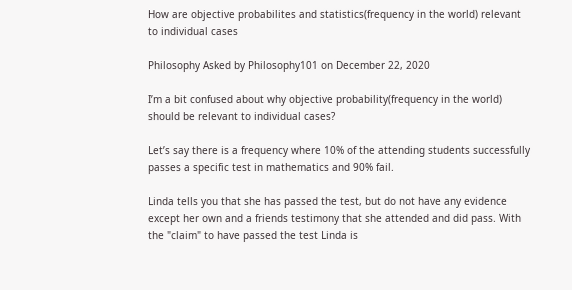How are objective probabilites and statistics(frequency in the world) relevant to individual cases

Philosophy Asked by Philosophy101 on December 22, 2020

I’m a bit confused about why objective probability(frequency in the world) should be relevant to individual cases?

Let’s say there is a frequency where 10% of the attending students successfully passes a specific test in mathematics and 90% fail.

Linda tells you that she has passed the test, but do not have any evidence except her own and a friends testimony that she attended and did pass. With the "claim" to have passed the test Linda is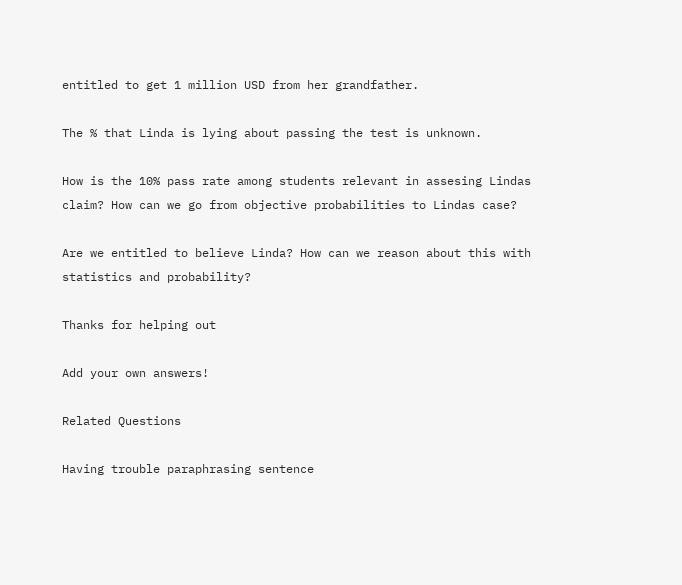entitled to get 1 million USD from her grandfather.

The % that Linda is lying about passing the test is unknown.

How is the 10% pass rate among students relevant in assesing Lindas claim? How can we go from objective probabilities to Lindas case?

Are we entitled to believe Linda? How can we reason about this with statistics and probability?

Thanks for helping out

Add your own answers!

Related Questions

Having trouble paraphrasing sentence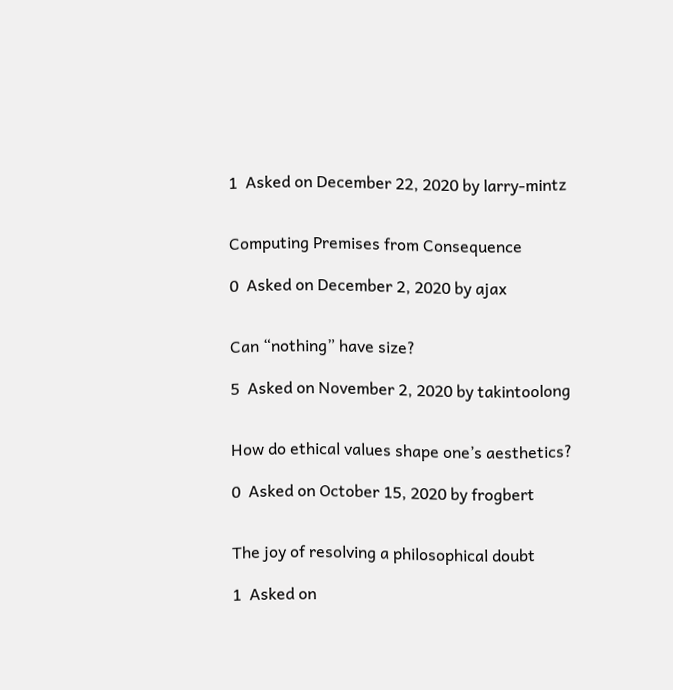1  Asked on December 22, 2020 by larry-mintz


Computing Premises from Consequence

0  Asked on December 2, 2020 by ajax


Can “nothing” have size?

5  Asked on November 2, 2020 by takintoolong


How do ethical values shape one’s aesthetics?

0  Asked on October 15, 2020 by frogbert


The joy of resolving a philosophical doubt

1  Asked on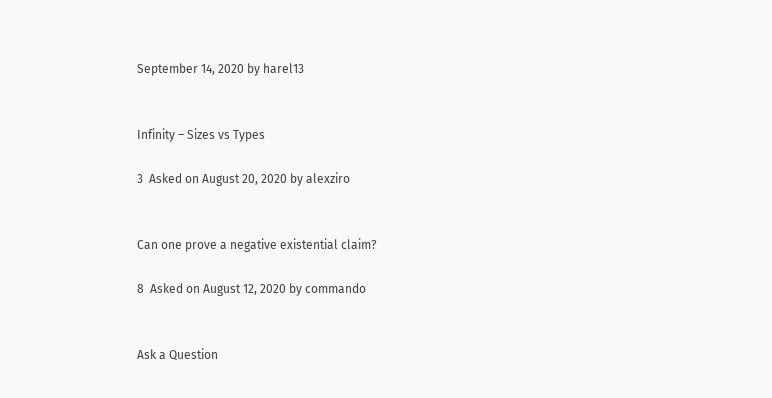September 14, 2020 by harel13


Infinity – Sizes vs Types

3  Asked on August 20, 2020 by alexziro


Can one prove a negative existential claim?

8  Asked on August 12, 2020 by commando


Ask a Question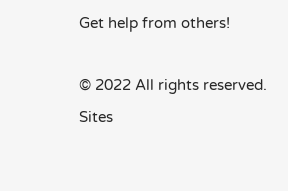Get help from others!

© 2022 All rights reserved. Sites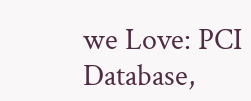we Love: PCI Database,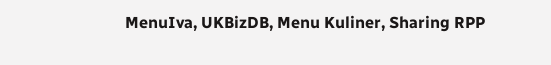MenuIva, UKBizDB, Menu Kuliner, Sharing RPP